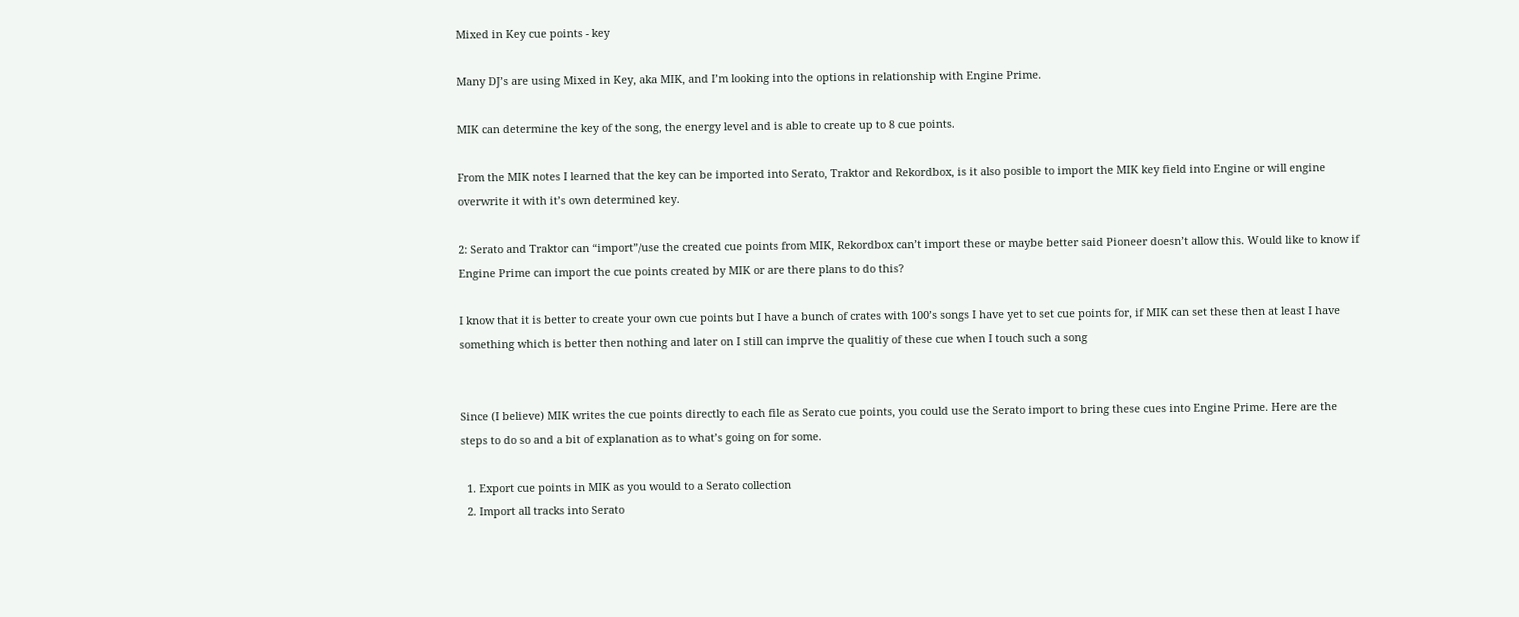Mixed in Key cue points - key

Many DJ’s are using Mixed in Key, aka MIK, and I’m looking into the options in relationship with Engine Prime.

MIK can determine the key of the song, the energy level and is able to create up to 8 cue points.

From the MIK notes I learned that the key can be imported into Serato, Traktor and Rekordbox, is it also posible to import the MIK key field into Engine or will engine overwrite it with it’s own determined key.

2: Serato and Traktor can “import”/use the created cue points from MIK, Rekordbox can’t import these or maybe better said Pioneer doesn’t allow this. Would like to know if Engine Prime can import the cue points created by MIK or are there plans to do this?

I know that it is better to create your own cue points but I have a bunch of crates with 100’s songs I have yet to set cue points for, if MIK can set these then at least I have something which is better then nothing and later on I still can imprve the qualitiy of these cue when I touch such a song


Since (I believe) MIK writes the cue points directly to each file as Serato cue points, you could use the Serato import to bring these cues into Engine Prime. Here are the steps to do so and a bit of explanation as to what’s going on for some.

  1. Export cue points in MIK as you would to a Serato collection
  2. Import all tracks into Serato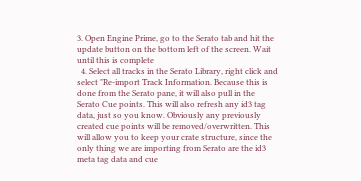3. Open Engine Prime, go to the Serato tab and hit the update button on the bottom left of the screen. Wait until this is complete
  4. Select all tracks in the Serato Library, right click and select "Re-import Track Information. Because this is done from the Serato pane, it will also pull in the Serato Cue points. This will also refresh any id3 tag data, just so you know. Obviously any previously created cue points will be removed/overwritten. This will allow you to keep your crate structure, since the only thing we are importing from Serato are the id3 meta tag data and cue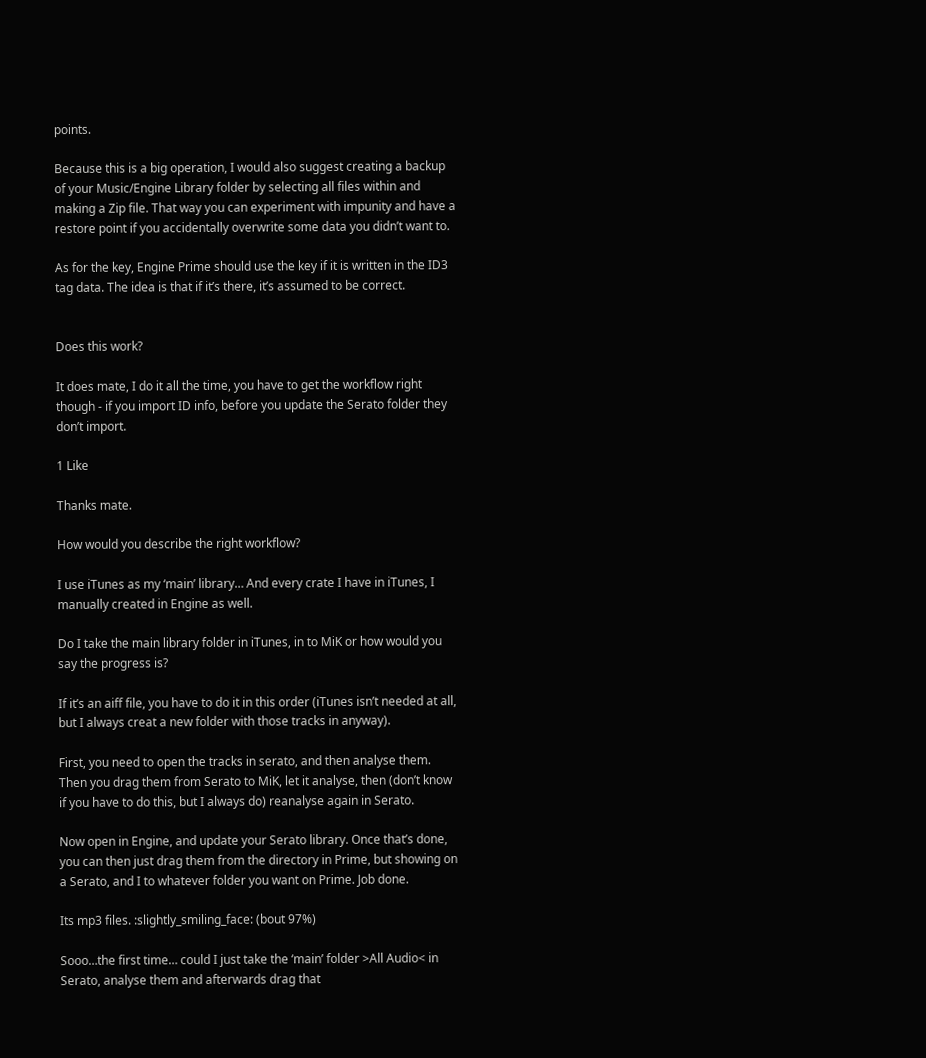points.

Because this is a big operation, I would also suggest creating a backup of your Music/Engine Library folder by selecting all files within and making a Zip file. That way you can experiment with impunity and have a restore point if you accidentally overwrite some data you didn’t want to.

As for the key, Engine Prime should use the key if it is written in the ID3 tag data. The idea is that if it’s there, it’s assumed to be correct.


Does this work?

It does mate, I do it all the time, you have to get the workflow right though - if you import ID info, before you update the Serato folder they don’t import.

1 Like

Thanks mate.

How would you describe the right workflow?

I use iTunes as my ‘main’ library… And every crate I have in iTunes, I manually created in Engine as well.

Do I take the main library folder in iTunes, in to MiK or how would you say the progress is?

If it’s an aiff file, you have to do it in this order (iTunes isn’t needed at all, but I always creat a new folder with those tracks in anyway).

First, you need to open the tracks in serato, and then analyse them. Then you drag them from Serato to MiK, let it analyse, then (don’t know if you have to do this, but I always do) reanalyse again in Serato.

Now open in Engine, and update your Serato library. Once that’s done, you can then just drag them from the directory in Prime, but showing on a Serato, and I to whatever folder you want on Prime. Job done.

Its mp3 files. :slightly_smiling_face: (bout 97%)

Sooo…the first time… could I just take the ‘main’ folder >All Audio< in Serato, analyse them and afterwards drag that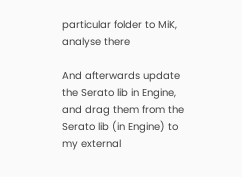particular folder to MiK, analyse there

And afterwards update the Serato lib in Engine, and drag them from the Serato lib (in Engine) to my external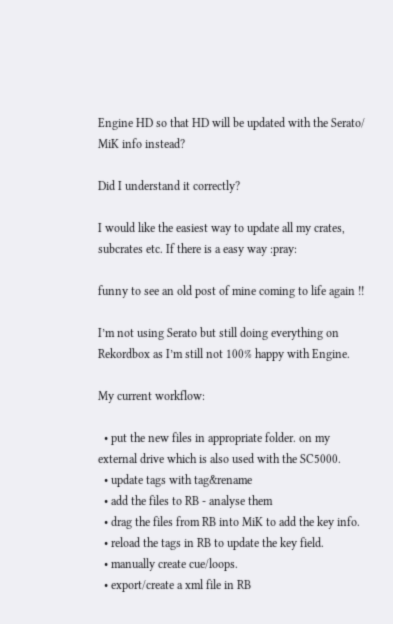Engine HD so that HD will be updated with the Serato/ MiK info instead?

Did I understand it correctly?

I would like the easiest way to update all my crates, subcrates etc. If there is a easy way :pray:

funny to see an old post of mine coming to life again !!

I’m not using Serato but still doing everything on Rekordbox as I’m still not 100% happy with Engine.

My current workflow:

  • put the new files in appropriate folder. on my external drive which is also used with the SC5000.
  • update tags with tag&rename
  • add the files to RB - analyse them
  • drag the files from RB into MiK to add the key info.
  • reload the tags in RB to update the key field.
  • manually create cue/loops.
  • export/create a xml file in RB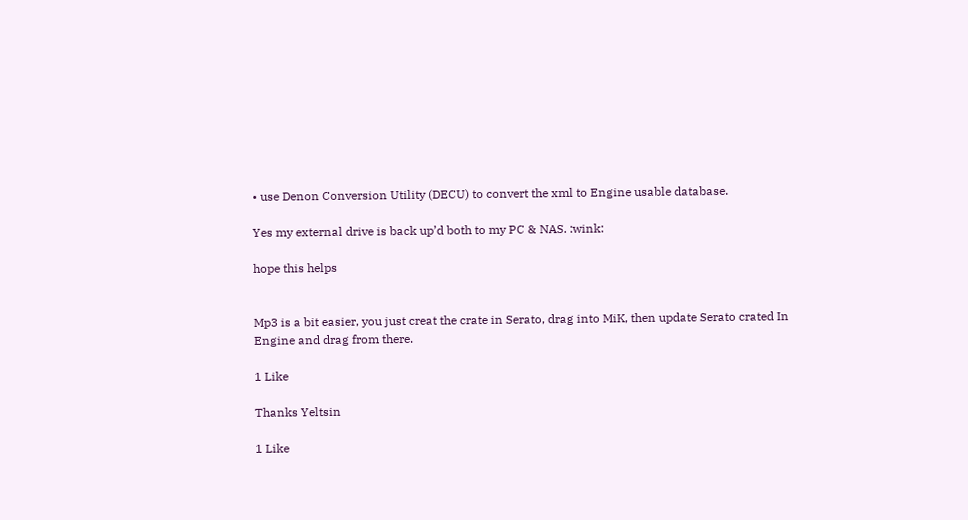• use Denon Conversion Utility (DECU) to convert the xml to Engine usable database.

Yes my external drive is back up’d both to my PC & NAS. :wink:

hope this helps


Mp3 is a bit easier, you just creat the crate in Serato, drag into MiK, then update Serato crated In Engine and drag from there.

1 Like

Thanks Yeltsin

1 Like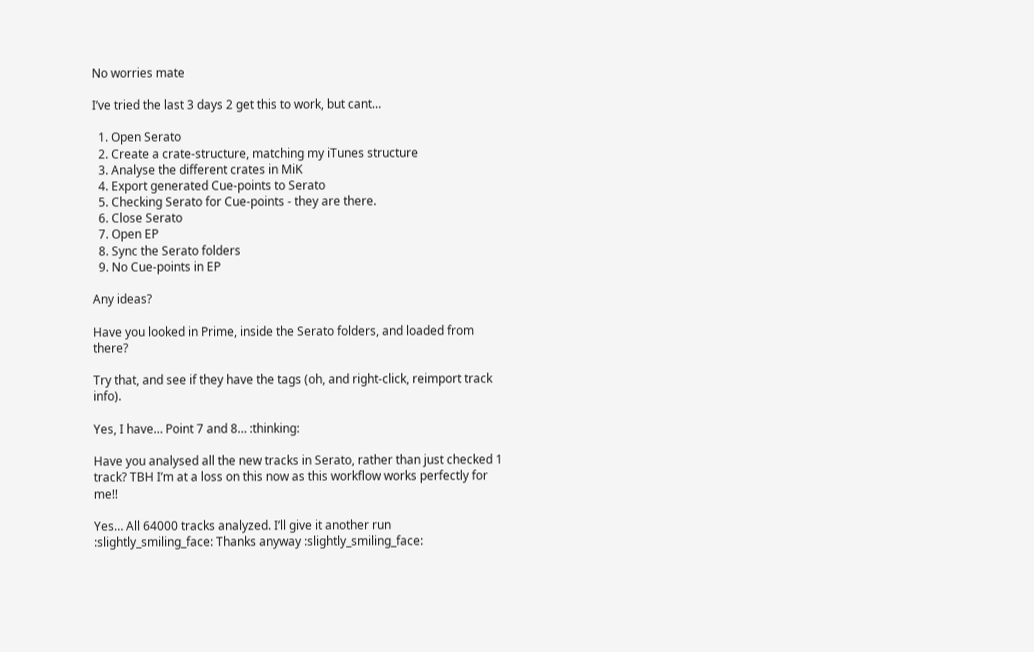No worries mate

I’ve tried the last 3 days 2 get this to work, but cant…

  1. Open Serato
  2. Create a crate-structure, matching my iTunes structure
  3. Analyse the different crates in MiK
  4. Export generated Cue-points to Serato
  5. Checking Serato for Cue-points - they are there.
  6. Close Serato
  7. Open EP
  8. Sync the Serato folders
  9. No Cue-points in EP

Any ideas?

Have you looked in Prime, inside the Serato folders, and loaded from there?

Try that, and see if they have the tags (oh, and right-click, reimport track info).

Yes, I have… Point 7 and 8… :thinking:

Have you analysed all the new tracks in Serato, rather than just checked 1 track? TBH I’m at a loss on this now as this workflow works perfectly for me!!

Yes… All 64000 tracks analyzed. I’ll give it another run :slightly_smiling_face: Thanks anyway :slightly_smiling_face: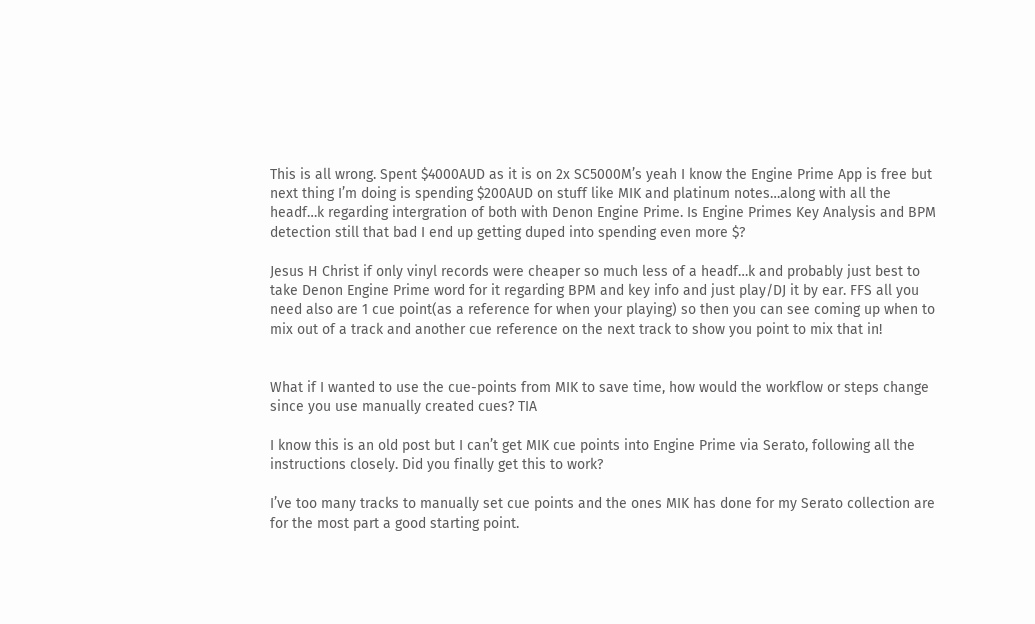This is all wrong. Spent $4000AUD as it is on 2x SC5000M’s yeah I know the Engine Prime App is free but next thing I’m doing is spending $200AUD on stuff like MIK and platinum notes…along with all the headf…k regarding intergration of both with Denon Engine Prime. Is Engine Primes Key Analysis and BPM detection still that bad I end up getting duped into spending even more $?

Jesus H Christ if only vinyl records were cheaper so much less of a headf…k and probably just best to take Denon Engine Prime word for it regarding BPM and key info and just play/DJ it by ear. FFS all you need also are 1 cue point(as a reference for when your playing) so then you can see coming up when to mix out of a track and another cue reference on the next track to show you point to mix that in!


What if I wanted to use the cue-points from MIK to save time, how would the workflow or steps change since you use manually created cues? TIA

I know this is an old post but I can’t get MIK cue points into Engine Prime via Serato, following all the instructions closely. Did you finally get this to work?

I’ve too many tracks to manually set cue points and the ones MIK has done for my Serato collection are for the most part a good starting point.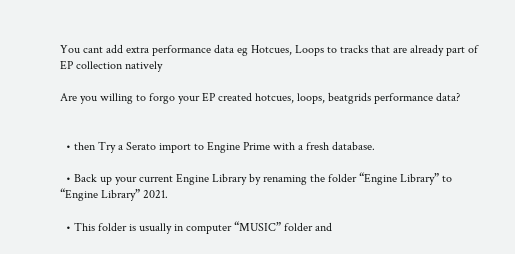You cant add extra performance data eg Hotcues, Loops to tracks that are already part of EP collection natively

Are you willing to forgo your EP created hotcues, loops, beatgrids performance data?


  • then Try a Serato import to Engine Prime with a fresh database.

  • Back up your current Engine Library by renaming the folder “Engine Library” to “Engine Library” 2021.

  • This folder is usually in computer “MUSIC” folder and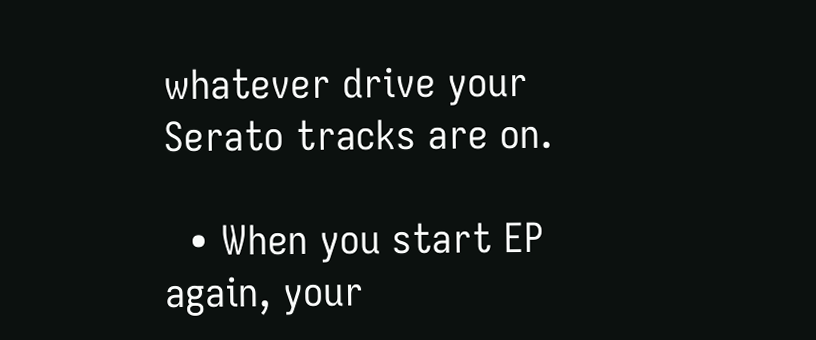whatever drive your Serato tracks are on.

  • When you start EP again, your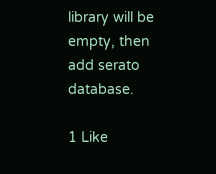library will be empty, then add serato database.

1 Like